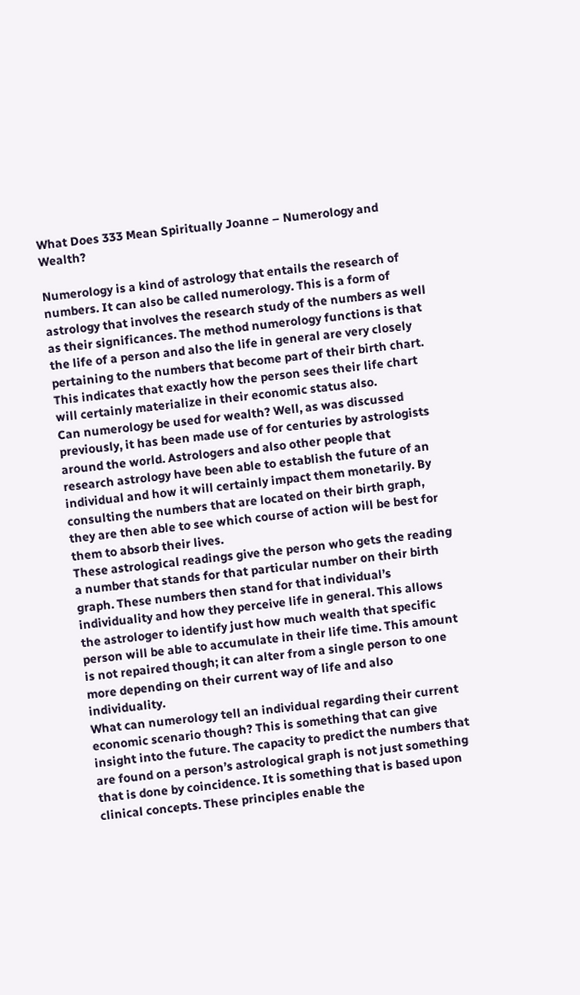What Does 333 Mean Spiritually Joanne – Numerology and Wealth?

Numerology is a kind of astrology that entails the research of numbers. It can also be called numerology. This is a form of astrology that involves the research study of the numbers as well as their significances. The method numerology functions is that the life of a person and also the life in general are very closely pertaining to the numbers that become part of their birth chart. This indicates that exactly how the person sees their life chart will certainly materialize in their economic status also.
Can numerology be used for wealth? Well, as was discussed previously, it has been made use of for centuries by astrologists around the world. Astrologers and also other people that research astrology have been able to establish the future of an individual and how it will certainly impact them monetarily. By consulting the numbers that are located on their birth graph, they are then able to see which course of action will be best for them to absorb their lives.
These astrological readings give the person who gets the reading a number that stands for that particular number on their birth graph. These numbers then stand for that individual’s individuality and how they perceive life in general. This allows the astrologer to identify just how much wealth that specific person will be able to accumulate in their life time. This amount is not repaired though; it can alter from a single person to one more depending on their current way of life and also individuality.
What can numerology tell an individual regarding their current economic scenario though? This is something that can give insight into the future. The capacity to predict the numbers that are found on a person’s astrological graph is not just something that is done by coincidence. It is something that is based upon clinical concepts. These principles enable the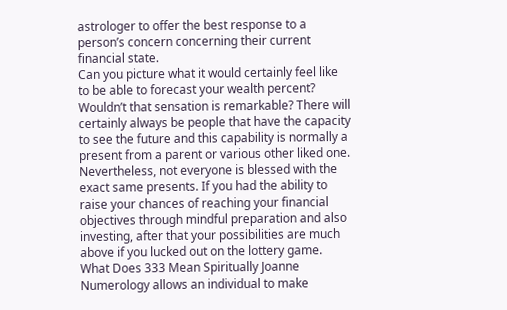astrologer to offer the best response to a person’s concern concerning their current financial state.
Can you picture what it would certainly feel like to be able to forecast your wealth percent? Wouldn’t that sensation is remarkable? There will certainly always be people that have the capacity to see the future and this capability is normally a present from a parent or various other liked one. Nevertheless, not everyone is blessed with the exact same presents. If you had the ability to raise your chances of reaching your financial objectives through mindful preparation and also investing, after that your possibilities are much above if you lucked out on the lottery game. What Does 333 Mean Spiritually Joanne
Numerology allows an individual to make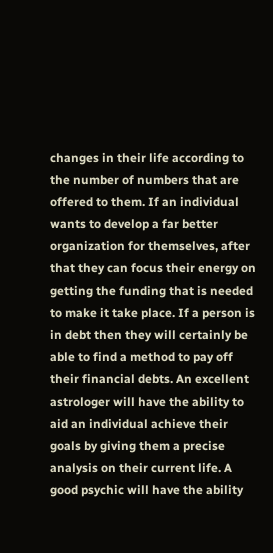changes in their life according to the number of numbers that are offered to them. If an individual wants to develop a far better organization for themselves, after that they can focus their energy on getting the funding that is needed to make it take place. If a person is in debt then they will certainly be able to find a method to pay off their financial debts. An excellent astrologer will have the ability to aid an individual achieve their goals by giving them a precise analysis on their current life. A good psychic will have the ability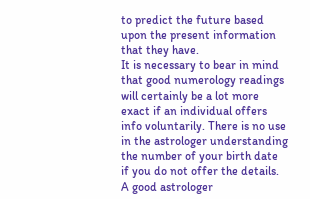to predict the future based upon the present information that they have.
It is necessary to bear in mind that good numerology readings will certainly be a lot more exact if an individual offers info voluntarily. There is no use in the astrologer understanding the number of your birth date if you do not offer the details. A good astrologer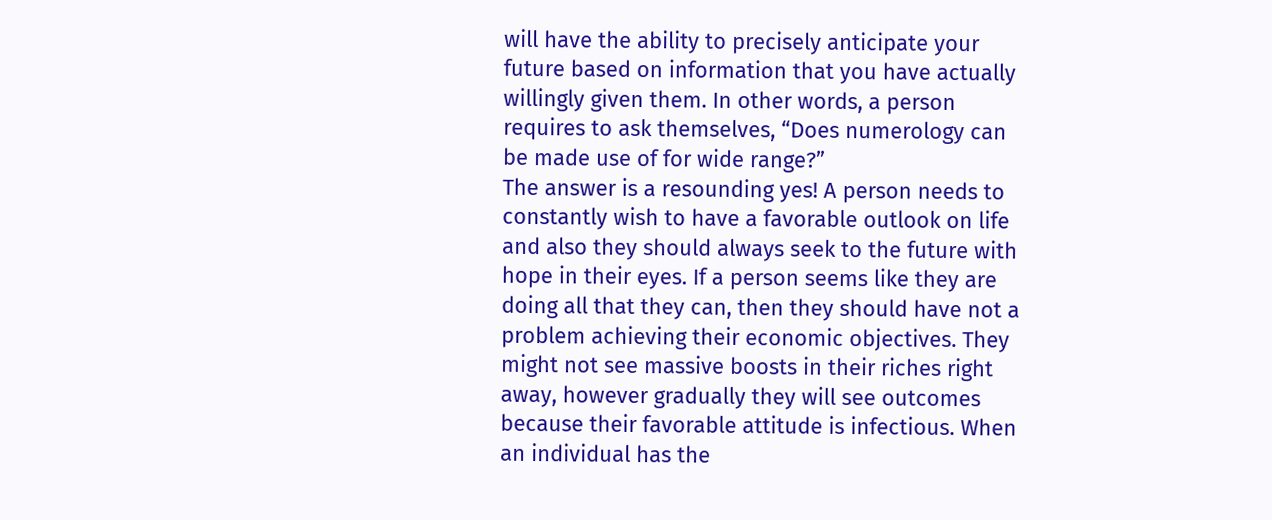will have the ability to precisely anticipate your future based on information that you have actually willingly given them. In other words, a person requires to ask themselves, “Does numerology can be made use of for wide range?”
The answer is a resounding yes! A person needs to constantly wish to have a favorable outlook on life and also they should always seek to the future with hope in their eyes. If a person seems like they are doing all that they can, then they should have not a problem achieving their economic objectives. They might not see massive boosts in their riches right away, however gradually they will see outcomes because their favorable attitude is infectious. When an individual has the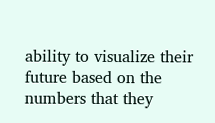ability to visualize their future based on the numbers that they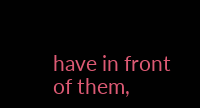have in front of them,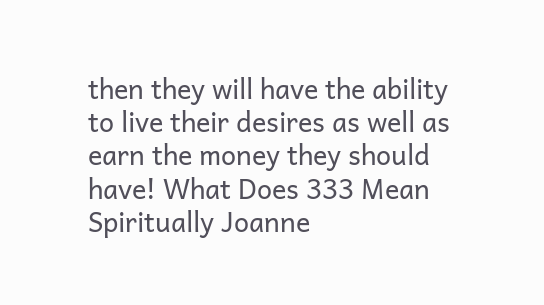then they will have the ability to live their desires as well as earn the money they should have! What Does 333 Mean Spiritually Joanne